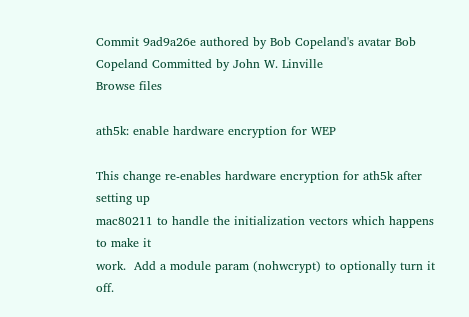Commit 9ad9a26e authored by Bob Copeland's avatar Bob Copeland Committed by John W. Linville
Browse files

ath5k: enable hardware encryption for WEP

This change re-enables hardware encryption for ath5k after setting up
mac80211 to handle the initialization vectors which happens to make it
work.  Add a module param (nohwcrypt) to optionally turn it off.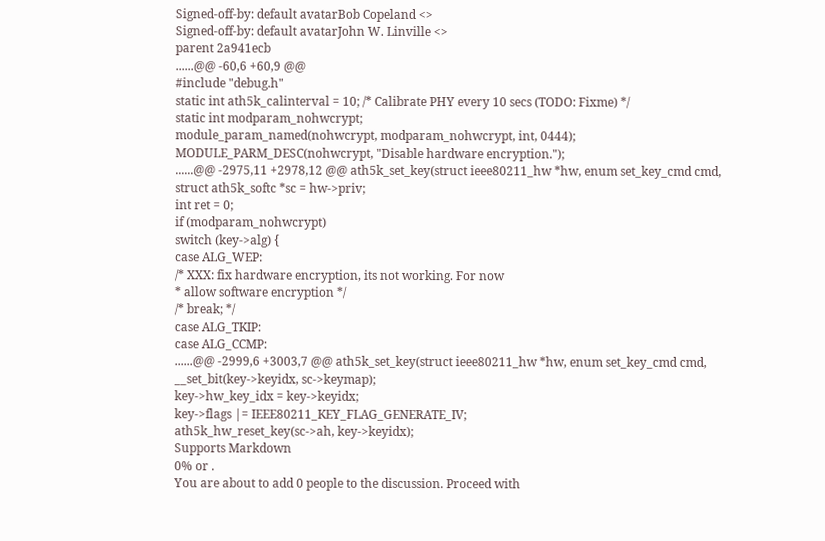Signed-off-by: default avatarBob Copeland <>
Signed-off-by: default avatarJohn W. Linville <>
parent 2a941ecb
......@@ -60,6 +60,9 @@
#include "debug.h"
static int ath5k_calinterval = 10; /* Calibrate PHY every 10 secs (TODO: Fixme) */
static int modparam_nohwcrypt;
module_param_named(nohwcrypt, modparam_nohwcrypt, int, 0444);
MODULE_PARM_DESC(nohwcrypt, "Disable hardware encryption.");
......@@ -2975,11 +2978,12 @@ ath5k_set_key(struct ieee80211_hw *hw, enum set_key_cmd cmd,
struct ath5k_softc *sc = hw->priv;
int ret = 0;
if (modparam_nohwcrypt)
switch (key->alg) {
case ALG_WEP:
/* XXX: fix hardware encryption, its not working. For now
* allow software encryption */
/* break; */
case ALG_TKIP:
case ALG_CCMP:
......@@ -2999,6 +3003,7 @@ ath5k_set_key(struct ieee80211_hw *hw, enum set_key_cmd cmd,
__set_bit(key->keyidx, sc->keymap);
key->hw_key_idx = key->keyidx;
key->flags |= IEEE80211_KEY_FLAG_GENERATE_IV;
ath5k_hw_reset_key(sc->ah, key->keyidx);
Supports Markdown
0% or .
You are about to add 0 people to the discussion. Proceed with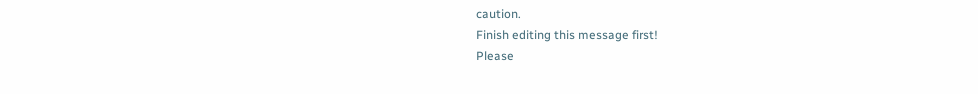caution.
Finish editing this message first!
Please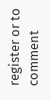register or to comment